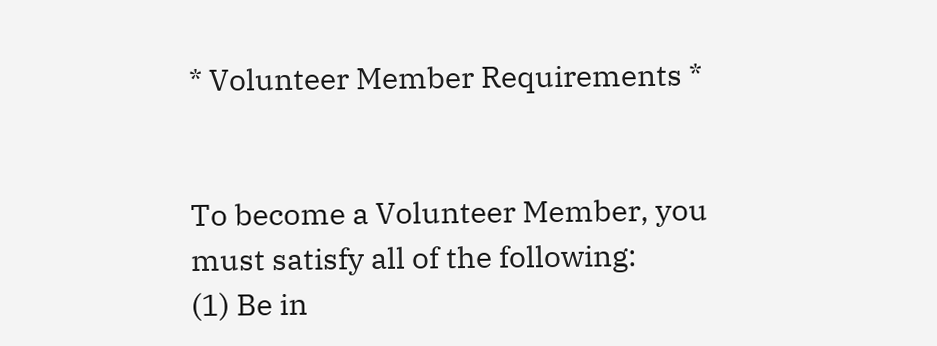* Volunteer Member Requirements *


To become a Volunteer Member, you must satisfy all of the following:
(1) Be in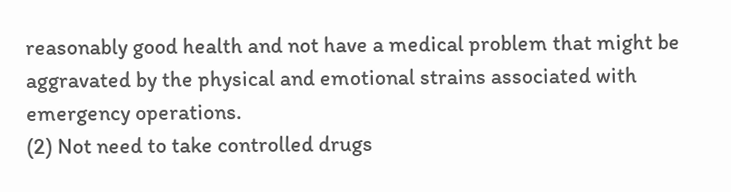reasonably good health and not have a medical problem that might be aggravated by the physical and emotional strains associated with emergency operations.
(2) Not need to take controlled drugs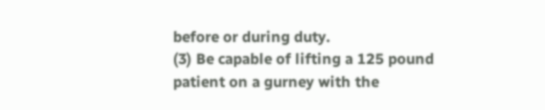before or during duty.
(3) Be capable of lifting a 125 pound patient on a gurney with the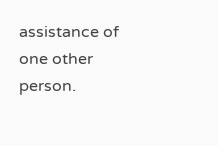assistance of one other person.